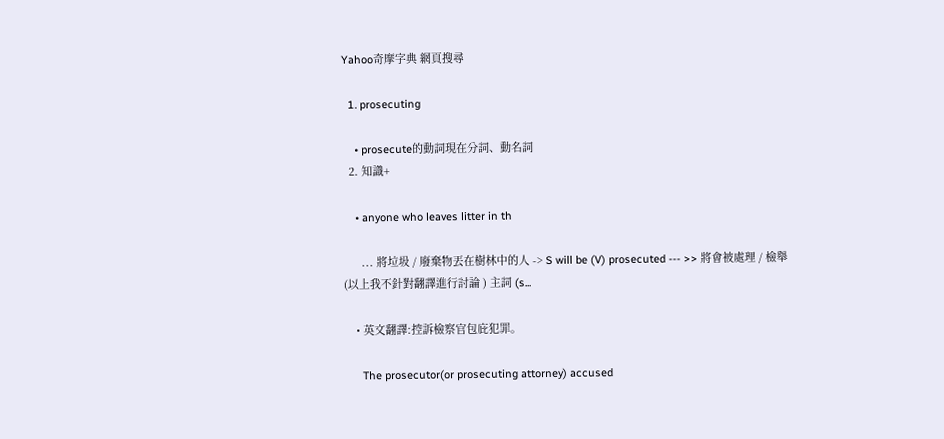Yahoo奇摩字典 網頁搜尋

  1. prosecuting

    • prosecute的動詞現在分詞、動名詞
  2. 知識+

    • anyone who leaves litter in th

      ... 將垃圾 / 廢棄物丟在樹林中的人 -> S will be (V) prosecuted --- >> 將會被處理 / 檢舉 (以上我不針對翻譯進行討論 ) 主詞 (s...

    • 英文翻譯:控訴檢察官包庇犯罪。

      The prosecutor(or prosecuting attorney) accused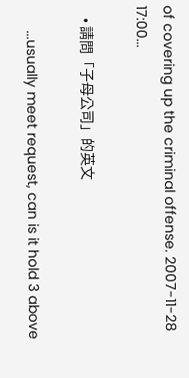of covering up the criminal offense. 2007-11-28 17:00...

    • 請問「子母公司」的英文

      ...usually meet request, can is it hold 3 above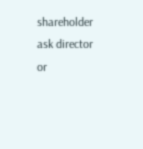shareholder ask director or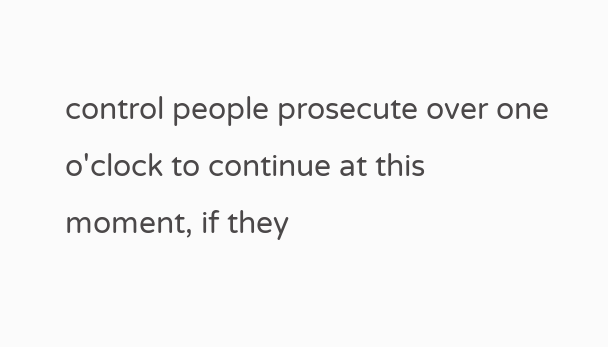control people prosecute over one o'clock to continue at this moment, if they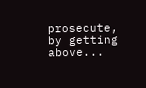prosecute, by getting above...